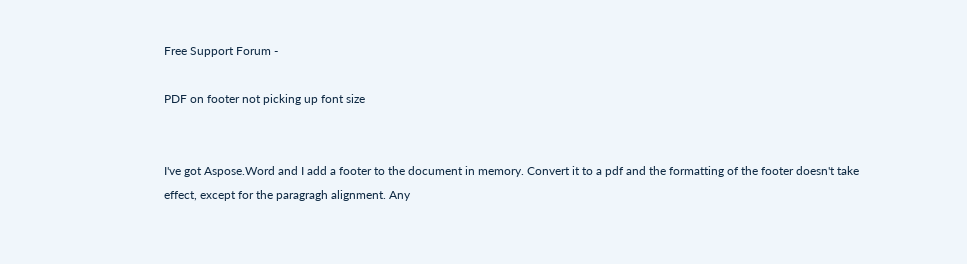Free Support Forum -

PDF on footer not picking up font size


I've got Aspose.Word and I add a footer to the document in memory. Convert it to a pdf and the formatting of the footer doesn't take effect, except for the paragragh alignment. Any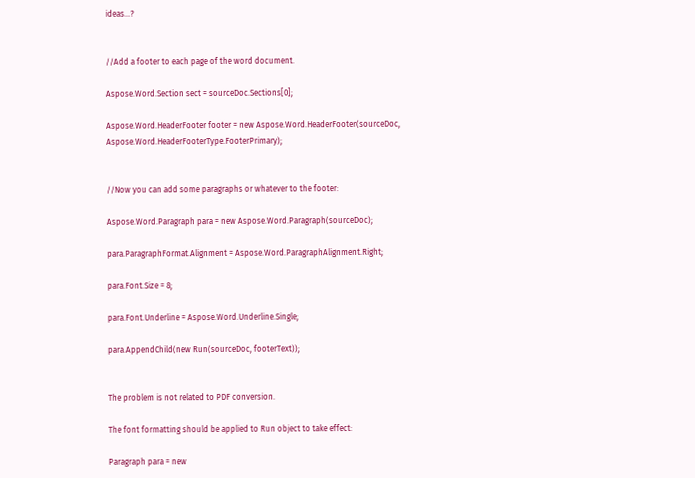ideas...?


//Add a footer to each page of the word document.

Aspose.Word.Section sect = sourceDoc.Sections[0];

Aspose.Word.HeaderFooter footer = new Aspose.Word.HeaderFooter(sourceDoc, Aspose.Word.HeaderFooterType.FooterPrimary);


//Now you can add some paragraphs or whatever to the footer:

Aspose.Word.Paragraph para = new Aspose.Word.Paragraph(sourceDoc);

para.ParagraphFormat.Alignment = Aspose.Word.ParagraphAlignment.Right;

para.Font.Size = 8;

para.Font.Underline = Aspose.Word.Underline.Single;

para.AppendChild(new Run(sourceDoc, footerText));


The problem is not related to PDF conversion.

The font formatting should be applied to Run object to take effect:

Paragraph para = new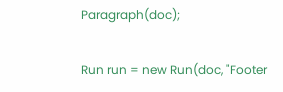Paragraph(doc);

Run run = new Run(doc, "Footer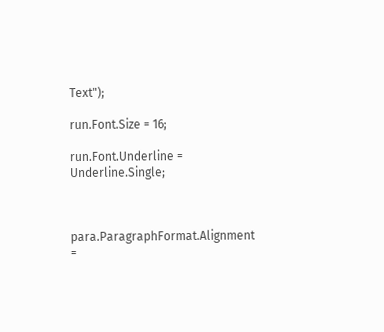Text");

run.Font.Size = 16;

run.Font.Underline = Underline.Single;



para.ParagraphFormat.Alignment =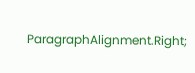ParagraphAlignment.Right;